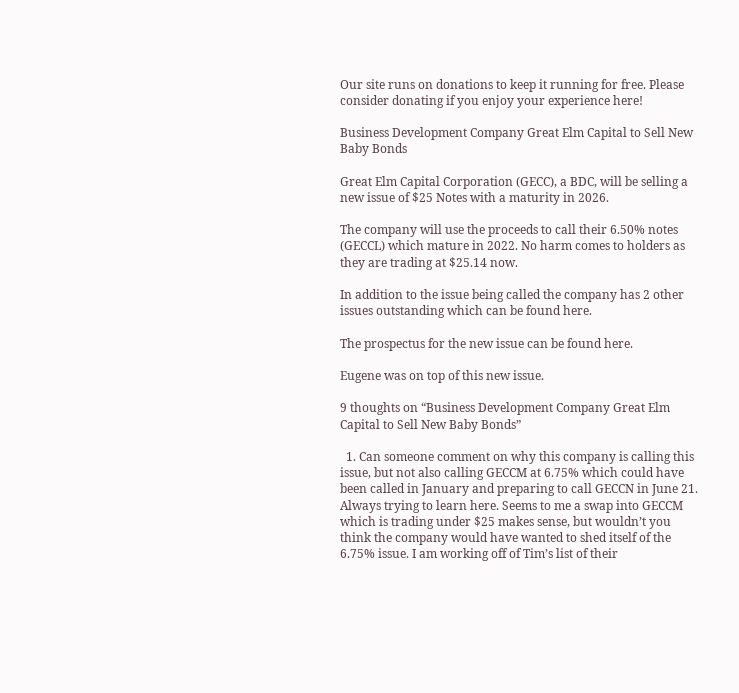Our site runs on donations to keep it running for free. Please consider donating if you enjoy your experience here!

Business Development Company Great Elm Capital to Sell New Baby Bonds

Great Elm Capital Corporation (GECC), a BDC, will be selling a new issue of $25 Notes with a maturity in 2026.

The company will use the proceeds to call their 6.50% notes (GECCL) which mature in 2022. No harm comes to holders as they are trading at $25.14 now.

In addition to the issue being called the company has 2 other issues outstanding which can be found here.

The prospectus for the new issue can be found here.

Eugene was on top of this new issue.

9 thoughts on “Business Development Company Great Elm Capital to Sell New Baby Bonds”

  1. Can someone comment on why this company is calling this issue, but not also calling GECCM at 6.75% which could have been called in January and preparing to call GECCN in June 21. Always trying to learn here. Seems to me a swap into GECCM which is trading under $25 makes sense, but wouldn’t you think the company would have wanted to shed itself of the 6.75% issue. I am working off of Tim’s list of their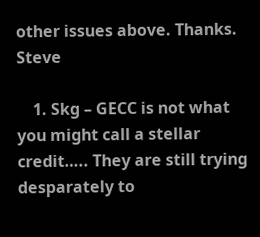other issues above. Thanks. Steve

    1. Skg – GECC is not what you might call a stellar credit….. They are still trying desparately to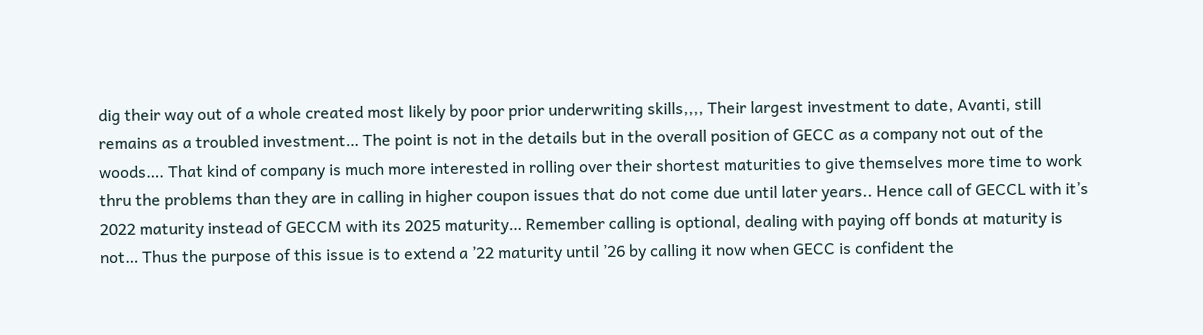dig their way out of a whole created most likely by poor prior underwriting skills,,,, Their largest investment to date, Avanti, still remains as a troubled investment… The point is not in the details but in the overall position of GECC as a company not out of the woods…. That kind of company is much more interested in rolling over their shortest maturities to give themselves more time to work thru the problems than they are in calling in higher coupon issues that do not come due until later years.. Hence call of GECCL with it’s 2022 maturity instead of GECCM with its 2025 maturity… Remember calling is optional, dealing with paying off bonds at maturity is not… Thus the purpose of this issue is to extend a ’22 maturity until ’26 by calling it now when GECC is confident the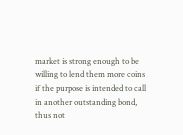market is strong enough to be willing to lend them more coins if the purpose is intended to call in another outstanding bond, thus not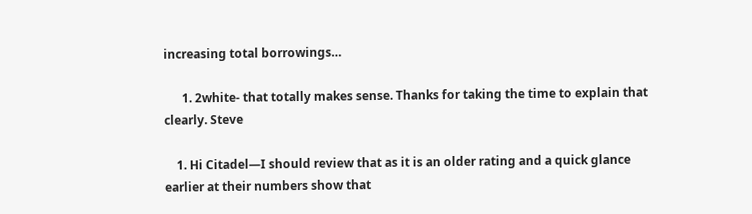increasing total borrowings…

      1. 2white- that totally makes sense. Thanks for taking the time to explain that clearly. Steve

    1. Hi Citadel—I should review that as it is an older rating and a quick glance earlier at their numbers show that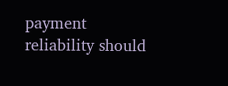payment reliability should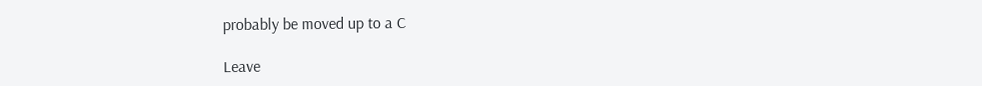probably be moved up to a C

Leave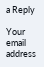a Reply

Your email address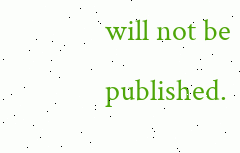will not be published.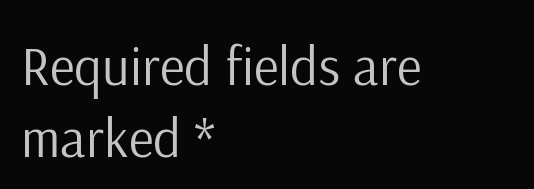Required fields are marked *